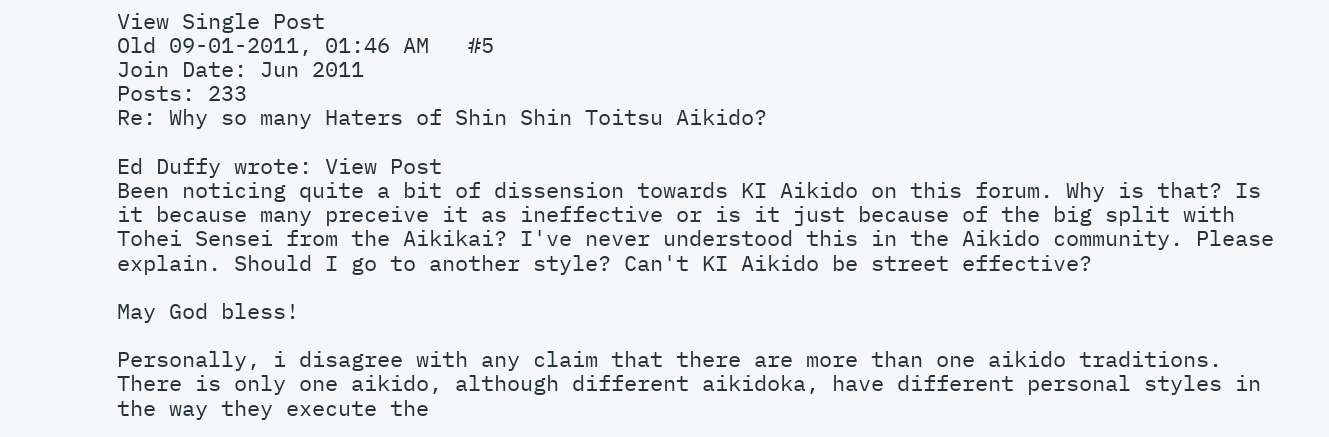View Single Post
Old 09-01-2011, 01:46 AM   #5
Join Date: Jun 2011
Posts: 233
Re: Why so many Haters of Shin Shin Toitsu Aikido?

Ed Duffy wrote: View Post
Been noticing quite a bit of dissension towards KI Aikido on this forum. Why is that? Is it because many preceive it as ineffective or is it just because of the big split with Tohei Sensei from the Aikikai? I've never understood this in the Aikido community. Please explain. Should I go to another style? Can't KI Aikido be street effective?

May God bless!

Personally, i disagree with any claim that there are more than one aikido traditions. There is only one aikido, although different aikidoka, have different personal styles in the way they execute the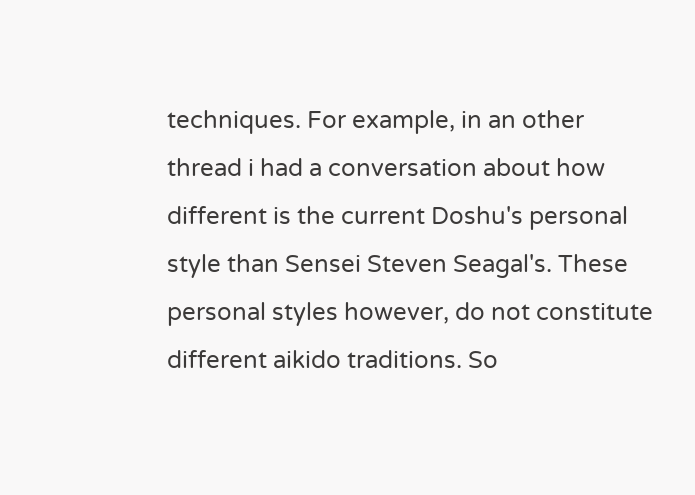techniques. For example, in an other thread i had a conversation about how different is the current Doshu's personal style than Sensei Steven Seagal's. These personal styles however, do not constitute different aikido traditions. So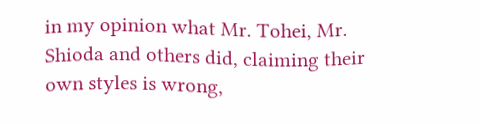in my opinion what Mr. Tohei, Mr. Shioda and others did, claiming their own styles is wrong,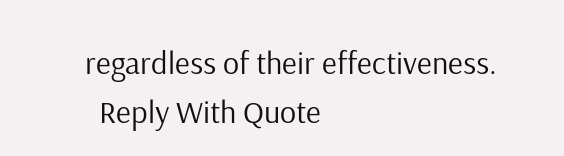regardless of their effectiveness.
  Reply With Quote